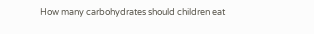How many carbohydrates should children eat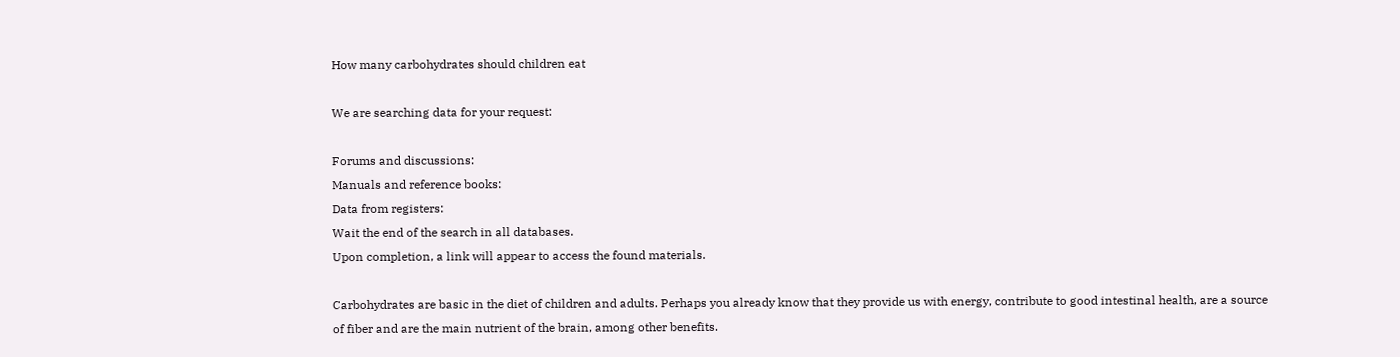How many carbohydrates should children eat

We are searching data for your request:

Forums and discussions:
Manuals and reference books:
Data from registers:
Wait the end of the search in all databases.
Upon completion, a link will appear to access the found materials.

Carbohydrates are basic in the diet of children and adults. Perhaps you already know that they provide us with energy, contribute to good intestinal health, are a source of fiber and are the main nutrient of the brain, among other benefits.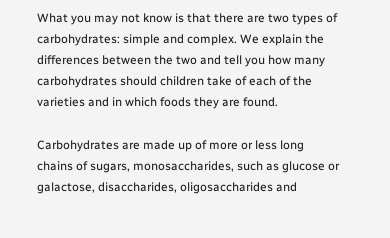What you may not know is that there are two types of carbohydrates: simple and complex. We explain the differences between the two and tell you how many carbohydrates should children take of each of the varieties and in which foods they are found.

Carbohydrates are made up of more or less long chains of sugars, monosaccharides, such as glucose or galactose, disaccharides, oligosaccharides and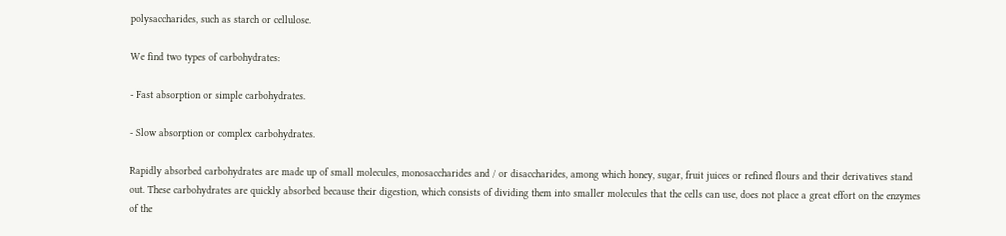polysaccharides, such as starch or cellulose.

We find two types of carbohydrates:

- Fast absorption or simple carbohydrates.

- Slow absorption or complex carbohydrates.

Rapidly absorbed carbohydrates are made up of small molecules, monosaccharides and / or disaccharides, among which honey, sugar, fruit juices or refined flours and their derivatives stand out. These carbohydrates are quickly absorbed because their digestion, which consists of dividing them into smaller molecules that the cells can use, does not place a great effort on the enzymes of the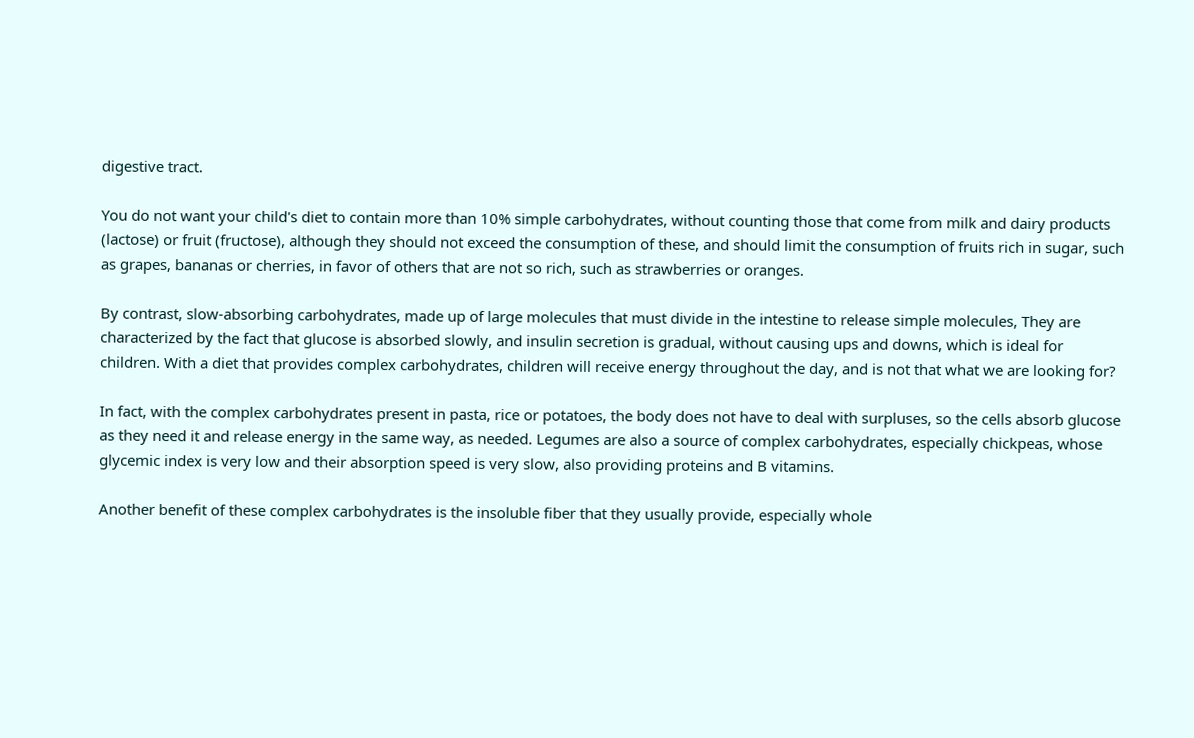digestive tract.

You do not want your child's diet to contain more than 10% simple carbohydrates, without counting those that come from milk and dairy products (lactose) or fruit (fructose), although they should not exceed the consumption of these, and should limit the consumption of fruits rich in sugar, such as grapes, bananas or cherries, in favor of others that are not so rich, such as strawberries or oranges.

By contrast, slow-absorbing carbohydrates, made up of large molecules that must divide in the intestine to release simple molecules, They are characterized by the fact that glucose is absorbed slowly, and insulin secretion is gradual, without causing ups and downs, which is ideal for children. With a diet that provides complex carbohydrates, children will receive energy throughout the day, and is not that what we are looking for?

In fact, with the complex carbohydrates present in pasta, rice or potatoes, the body does not have to deal with surpluses, so the cells absorb glucose as they need it and release energy in the same way, as needed. Legumes are also a source of complex carbohydrates, especially chickpeas, whose glycemic index is very low and their absorption speed is very slow, also providing proteins and B vitamins.

Another benefit of these complex carbohydrates is the insoluble fiber that they usually provide, especially whole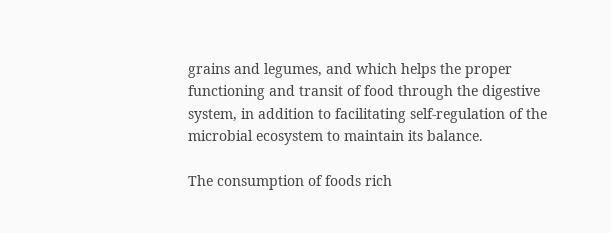grains and legumes, and which helps the proper functioning and transit of food through the digestive system, in addition to facilitating self-regulation of the microbial ecosystem to maintain its balance.

The consumption of foods rich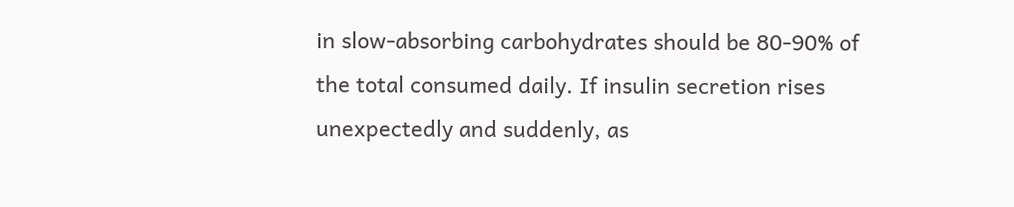in slow-absorbing carbohydrates should be 80-90% of the total consumed daily. If insulin secretion rises unexpectedly and suddenly, as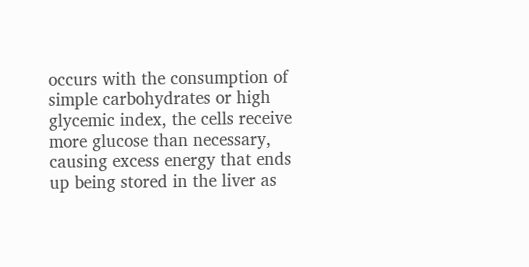occurs with the consumption of simple carbohydrates or high glycemic index, the cells receive more glucose than necessary, causing excess energy that ends up being stored in the liver as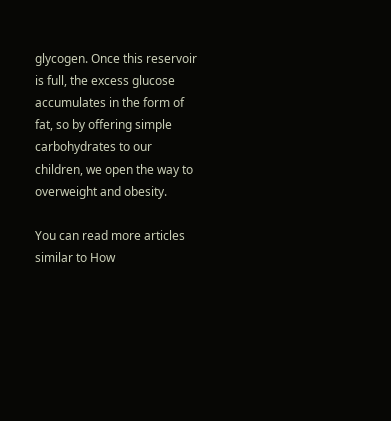glycogen. Once this reservoir is full, the excess glucose accumulates in the form of fat, so by offering simple carbohydrates to our children, we open the way to overweight and obesity.

You can read more articles similar to How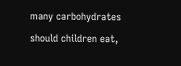many carbohydrates should children eat,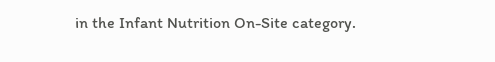in the Infant Nutrition On-Site category.